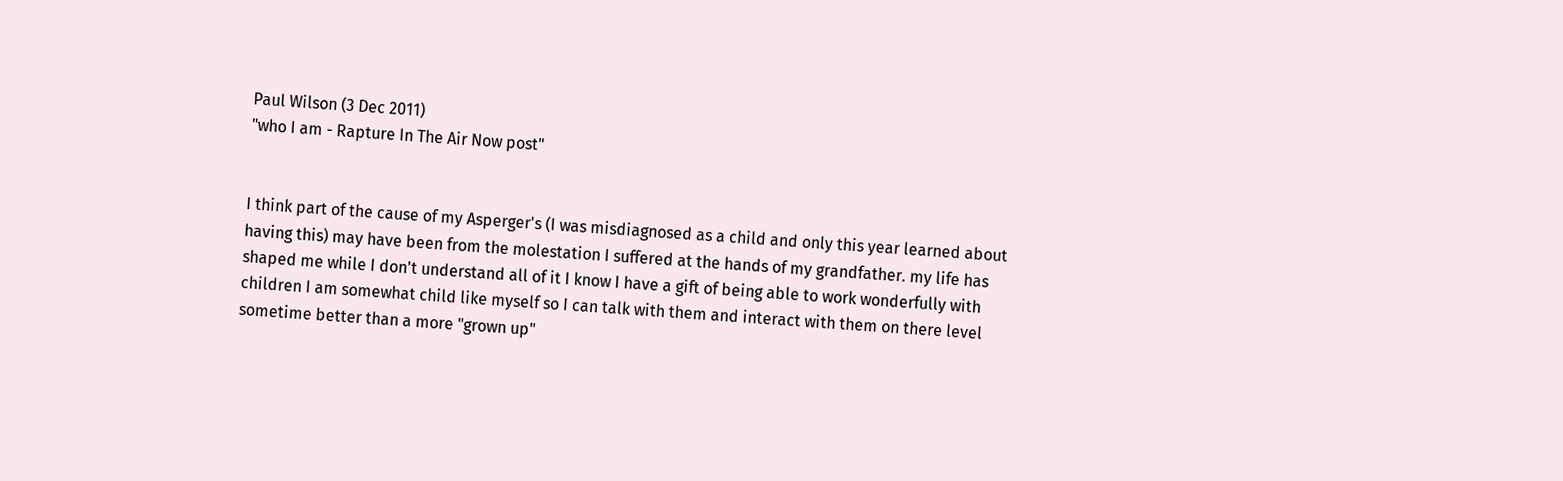Paul Wilson (3 Dec 2011)
"who I am - Rapture In The Air Now post"


I think part of the cause of my Asperger's (I was misdiagnosed as a child and only this year learned about having this) may have been from the molestation I suffered at the hands of my grandfather. my life has shaped me while I don't understand all of it I know I have a gift of being able to work wonderfully with children I am somewhat child like myself so I can talk with them and interact with them on there level sometime better than a more "grown up"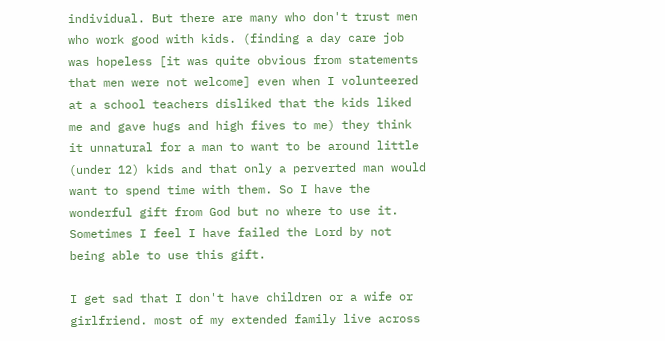individual. But there are many who don't trust men who work good with kids. (finding a day care job was hopeless [it was quite obvious from statements that men were not welcome] even when I volunteered at a school teachers disliked that the kids liked me and gave hugs and high fives to me) they think it unnatural for a man to want to be around little (under 12) kids and that only a perverted man would want to spend time with them. So I have the wonderful gift from God but no where to use it. Sometimes I feel I have failed the Lord by not being able to use this gift.

I get sad that I don't have children or a wife or girlfriend. most of my extended family live across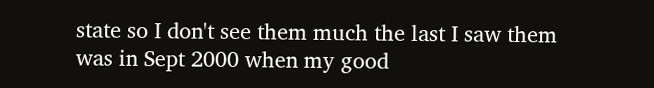state so I don't see them much the last I saw them was in Sept 2000 when my good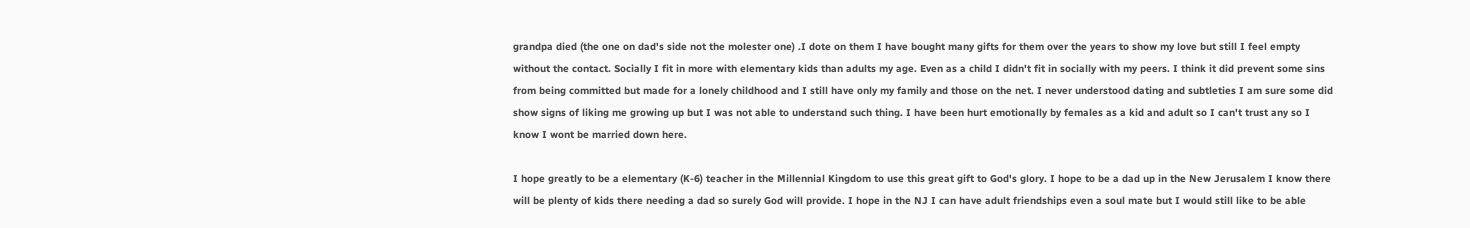grandpa died (the one on dad's side not the molester one) .I dote on them I have bought many gifts for them over the years to show my love but still I feel empty without the contact. Socially I fit in more with elementary kids than adults my age. Even as a child I didn't fit in socially with my peers. I think it did prevent some sins from being committed but made for a lonely childhood and I still have only my family and those on the net. I never understood dating and subtleties I am sure some did show signs of liking me growing up but I was not able to understand such thing. I have been hurt emotionally by females as a kid and adult so I can't trust any so I know I wont be married down here.

I hope greatly to be a elementary (K-6) teacher in the Millennial Kingdom to use this great gift to God's glory. I hope to be a dad up in the New Jerusalem I know there will be plenty of kids there needing a dad so surely God will provide. I hope in the NJ I can have adult friendships even a soul mate but I would still like to be able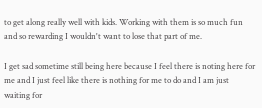to get along really well with kids. Working with them is so much fun and so rewarding I wouldn't want to lose that part of me.

I get sad sometime still being here because I feel there is noting here for me and I just feel like there is nothing for me to do and I am just waiting for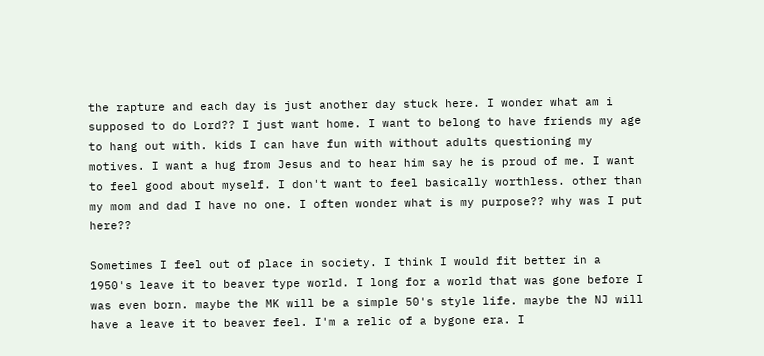the rapture and each day is just another day stuck here. I wonder what am i supposed to do Lord?? I just want home. I want to belong to have friends my age to hang out with. kids I can have fun with without adults questioning my motives. I want a hug from Jesus and to hear him say he is proud of me. I want to feel good about myself. I don't want to feel basically worthless. other than my mom and dad I have no one. I often wonder what is my purpose?? why was I put here??

Sometimes I feel out of place in society. I think I would fit better in a 1950's leave it to beaver type world. I long for a world that was gone before I was even born. maybe the MK will be a simple 50's style life. maybe the NJ will have a leave it to beaver feel. I'm a relic of a bygone era. I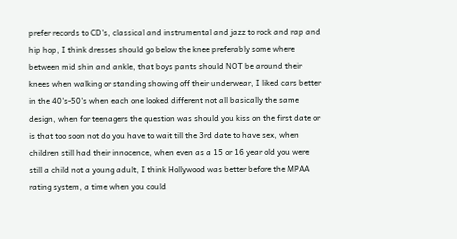prefer records to CD's, classical and instrumental and jazz to rock and rap and hip hop, I think dresses should go below the knee preferably some where between mid shin and ankle, that boys pants should NOT be around their knees when walking or standing showing off their underwear, I liked cars better in the 40's-50's when each one looked different not all basically the same design, when for teenagers the question was should you kiss on the first date or is that too soon not do you have to wait till the 3rd date to have sex, when children still had their innocence, when even as a 15 or 16 year old you were still a child not a young adult, I think Hollywood was better before the MPAA rating system, a time when you could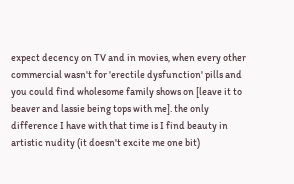expect decency on TV and in movies, when every other commercial wasn't for 'erectile dysfunction' pills and you could find wholesome family shows on [leave it to beaver and lassie being tops with me]. the only difference I have with that time is I find beauty in artistic nudity (it doesn't excite me one bit)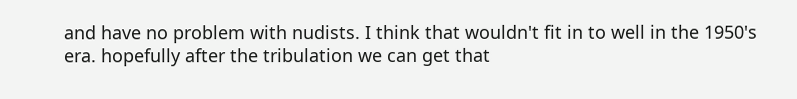and have no problem with nudists. I think that wouldn't fit in to well in the 1950's era. hopefully after the tribulation we can get that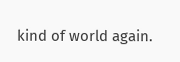kind of world again.